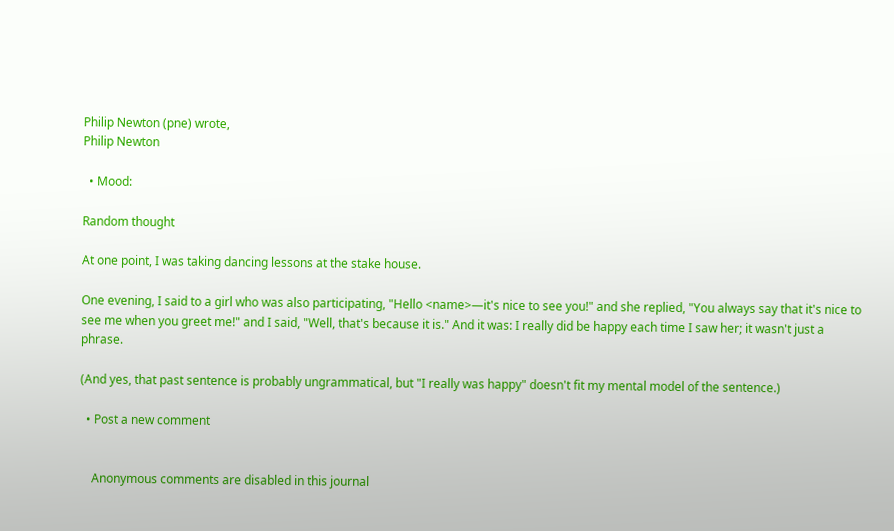Philip Newton (pne) wrote,
Philip Newton

  • Mood:

Random thought

At one point, I was taking dancing lessons at the stake house.

One evening, I said to a girl who was also participating, "Hello <name>—it's nice to see you!" and she replied, "You always say that it's nice to see me when you greet me!" and I said, "Well, that's because it is." And it was: I really did be happy each time I saw her; it wasn't just a phrase.

(And yes, that past sentence is probably ungrammatical, but "I really was happy" doesn't fit my mental model of the sentence.)

  • Post a new comment


    Anonymous comments are disabled in this journal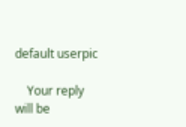default userpic

    Your reply will be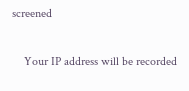screened

    Your IP address will be recorded